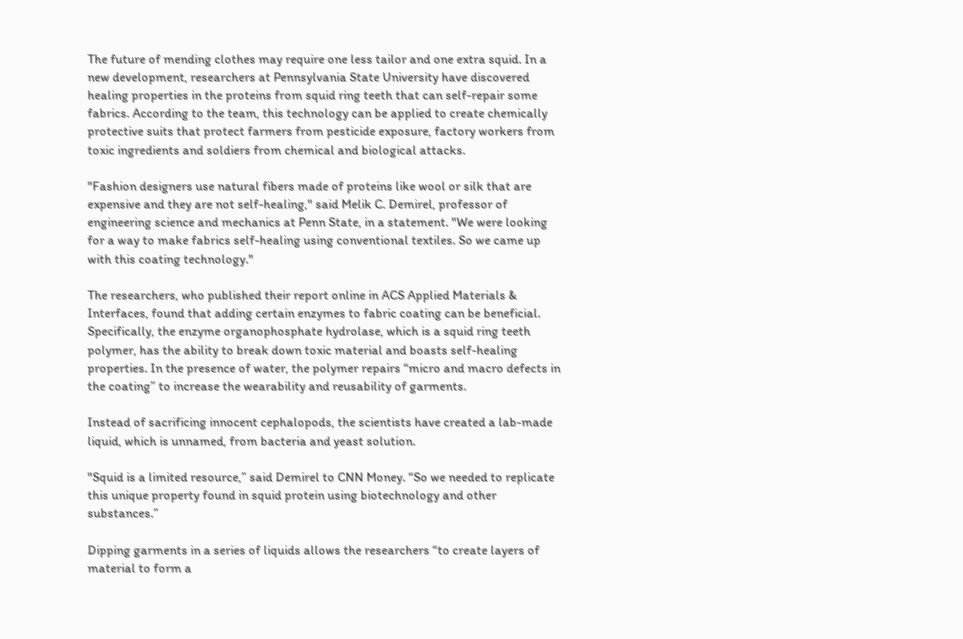The future of mending clothes may require one less tailor and one extra squid. In a new development, researchers at Pennsylvania State University have discovered healing properties in the proteins from squid ring teeth that can self-repair some fabrics. According to the team, this technology can be applied to create chemically protective suits that protect farmers from pesticide exposure, factory workers from toxic ingredients and soldiers from chemical and biological attacks.

"Fashion designers use natural fibers made of proteins like wool or silk that are expensive and they are not self-healing," said Melik C. Demirel, professor of engineering science and mechanics at Penn State, in a statement. "We were looking for a way to make fabrics self-healing using conventional textiles. So we came up with this coating technology."

The researchers, who published their report online in ACS Applied Materials & Interfaces, found that adding certain enzymes to fabric coating can be beneficial. Specifically, the enzyme organophosphate hydrolase, which is a squid ring teeth polymer, has the ability to break down toxic material and boasts self-healing properties. In the presence of water, the polymer repairs “micro and macro defects in the coating” to increase the wearability and reusability of garments.

Instead of sacrificing innocent cephalopods, the scientists have created a lab-made liquid, which is unnamed, from bacteria and yeast solution.

"Squid is a limited resource,” said Demirel to CNN Money. “So we needed to replicate this unique property found in squid protein using biotechnology and other substances.”

Dipping garments in a series of liquids allows the researchers “to create layers of material to form a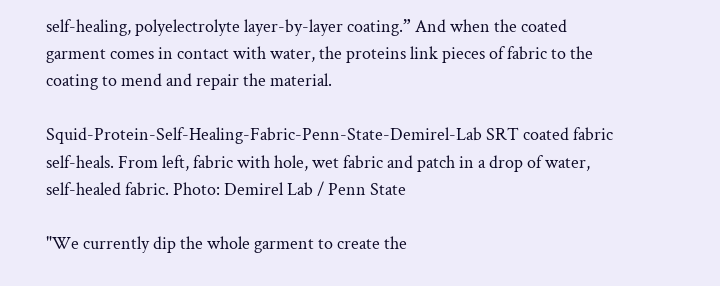self-healing, polyelectrolyte layer-by-layer coating.” And when the coated garment comes in contact with water, the proteins link pieces of fabric to the coating to mend and repair the material.

Squid-Protein-Self-Healing-Fabric-Penn-State-Demirel-Lab SRT coated fabric self-heals. From left, fabric with hole, wet fabric and patch in a drop of water, self-healed fabric. Photo: Demirel Lab / Penn State

"We currently dip the whole garment to create the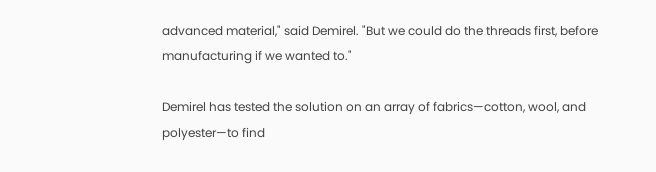advanced material," said Demirel. "But we could do the threads first, before manufacturing if we wanted to."

Demirel has tested the solution on an array of fabrics—cotton, wool, and polyester—to find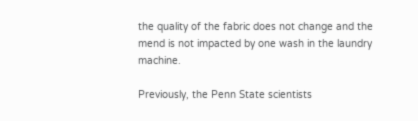the quality of the fabric does not change and the mend is not impacted by one wash in the laundry machine.

Previously, the Penn State scientists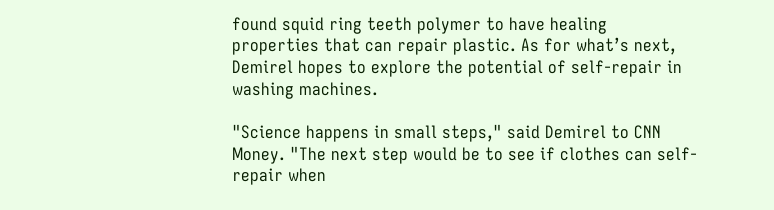found squid ring teeth polymer to have healing properties that can repair plastic. As for what’s next, Demirel hopes to explore the potential of self-repair in washing machines.

"Science happens in small steps," said Demirel to CNN Money. "The next step would be to see if clothes can self-repair when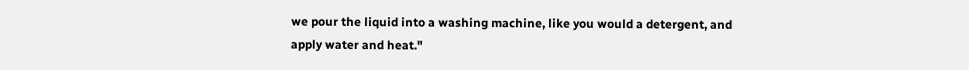we pour the liquid into a washing machine, like you would a detergent, and apply water and heat."